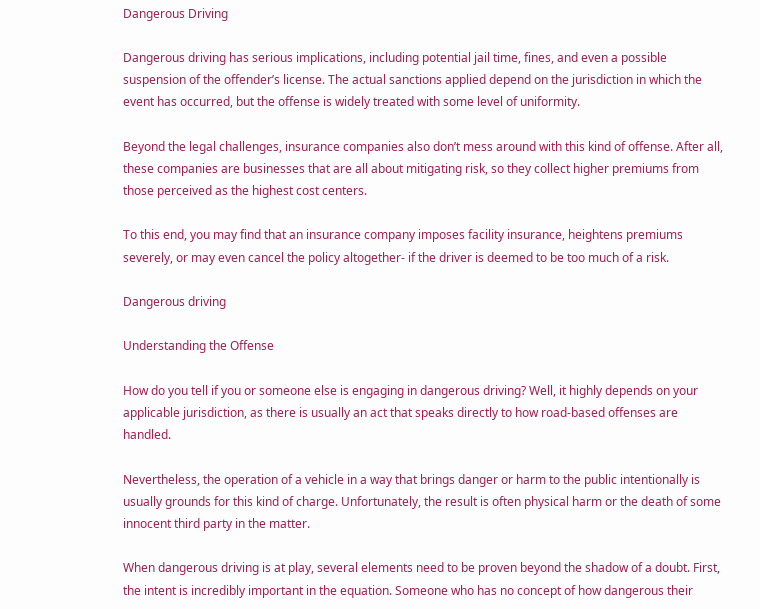Dangerous Driving

Dangerous driving has serious implications, including potential jail time, fines, and even a possible suspension of the offender’s license. The actual sanctions applied depend on the jurisdiction in which the event has occurred, but the offense is widely treated with some level of uniformity.

Beyond the legal challenges, insurance companies also don’t mess around with this kind of offense. After all, these companies are businesses that are all about mitigating risk, so they collect higher premiums from those perceived as the highest cost centers.

To this end, you may find that an insurance company imposes facility insurance, heightens premiums severely, or may even cancel the policy altogether- if the driver is deemed to be too much of a risk.

Dangerous driving

Understanding the Offense

How do you tell if you or someone else is engaging in dangerous driving? Well, it highly depends on your applicable jurisdiction, as there is usually an act that speaks directly to how road-based offenses are handled.

Nevertheless, the operation of a vehicle in a way that brings danger or harm to the public intentionally is usually grounds for this kind of charge. Unfortunately, the result is often physical harm or the death of some innocent third party in the matter.

When dangerous driving is at play, several elements need to be proven beyond the shadow of a doubt. First, the intent is incredibly important in the equation. Someone who has no concept of how dangerous their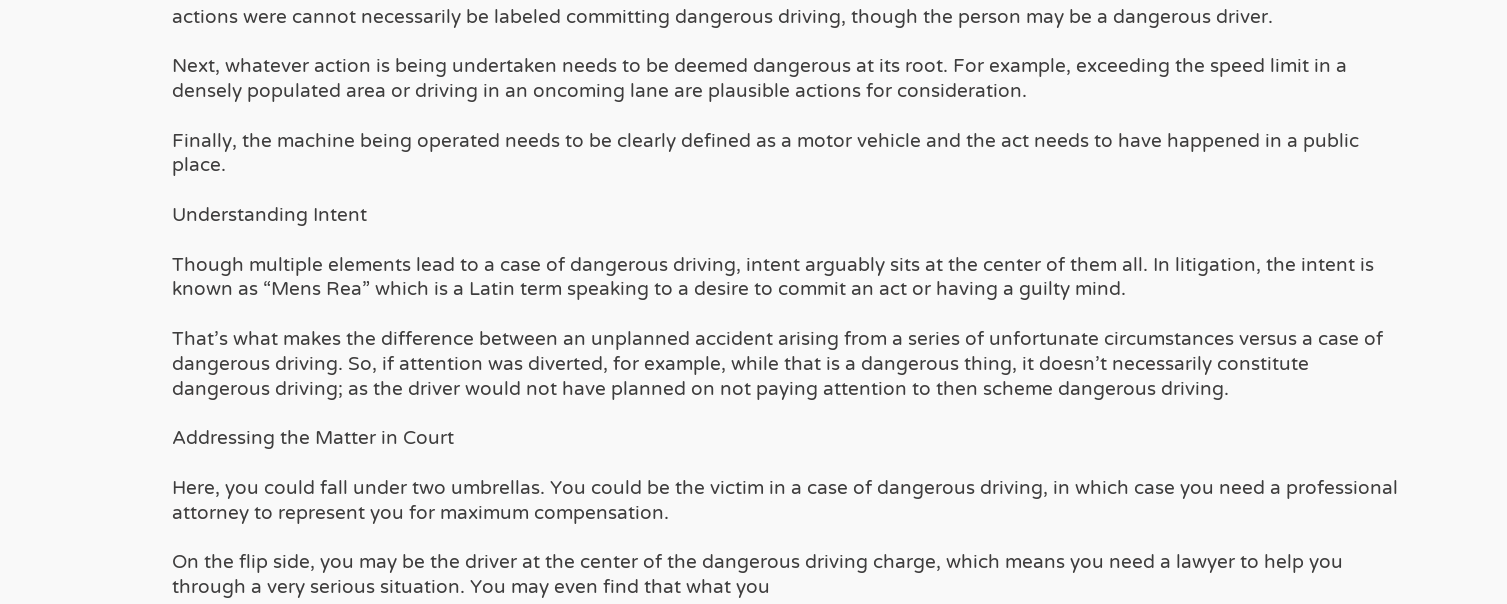actions were cannot necessarily be labeled committing dangerous driving, though the person may be a dangerous driver.

Next, whatever action is being undertaken needs to be deemed dangerous at its root. For example, exceeding the speed limit in a densely populated area or driving in an oncoming lane are plausible actions for consideration.

Finally, the machine being operated needs to be clearly defined as a motor vehicle and the act needs to have happened in a public place.

Understanding Intent

Though multiple elements lead to a case of dangerous driving, intent arguably sits at the center of them all. In litigation, the intent is known as “Mens Rea” which is a Latin term speaking to a desire to commit an act or having a guilty mind.

That’s what makes the difference between an unplanned accident arising from a series of unfortunate circumstances versus a case of dangerous driving. So, if attention was diverted, for example, while that is a dangerous thing, it doesn’t necessarily constitute dangerous driving; as the driver would not have planned on not paying attention to then scheme dangerous driving.

Addressing the Matter in Court

Here, you could fall under two umbrellas. You could be the victim in a case of dangerous driving, in which case you need a professional attorney to represent you for maximum compensation.

On the flip side, you may be the driver at the center of the dangerous driving charge, which means you need a lawyer to help you through a very serious situation. You may even find that what you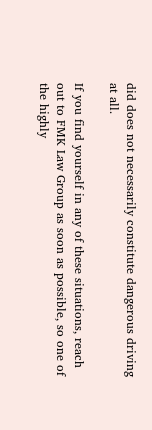did does not necessarily constitute dangerous driving at all.

If you find yourself in any of these situations, reach out to FMK Law Group as soon as possible, so one of the highly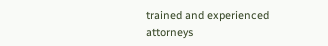trained and experienced attorneys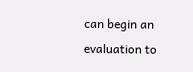can begin an evaluation to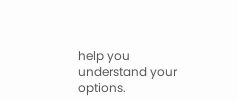help you understand your options.